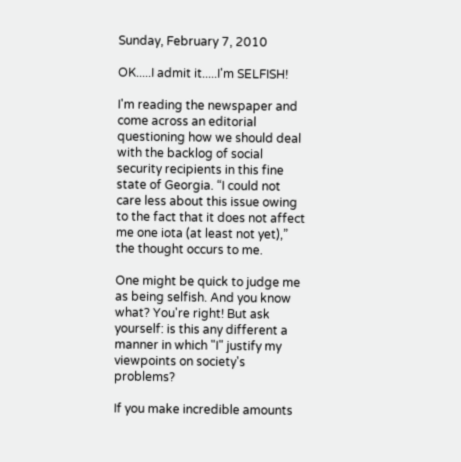Sunday, February 7, 2010

OK.....I admit it.....I'm SELFISH!

I'm reading the newspaper and come across an editorial questioning how we should deal with the backlog of social security recipients in this fine state of Georgia. “I could not care less about this issue owing to the fact that it does not affect me one iota (at least not yet),” the thought occurs to me.

One might be quick to judge me as being selfish. And you know what? You're right! But ask yourself: is this any different a manner in which "I" justify my viewpoints on society's problems?

If you make incredible amounts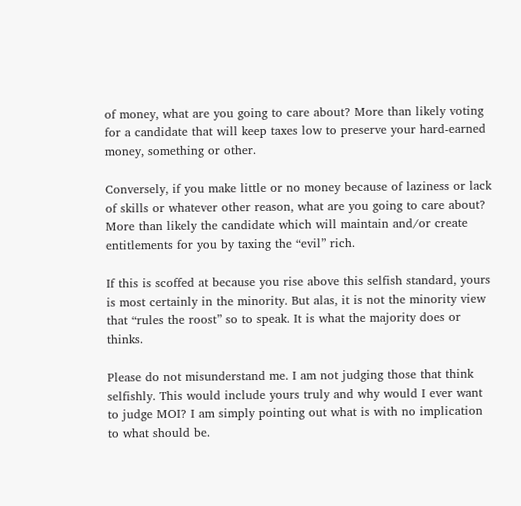of money, what are you going to care about? More than likely voting for a candidate that will keep taxes low to preserve your hard-earned money, something or other.

Conversely, if you make little or no money because of laziness or lack of skills or whatever other reason, what are you going to care about? More than likely the candidate which will maintain and/or create entitlements for you by taxing the “evil” rich.

If this is scoffed at because you rise above this selfish standard, yours is most certainly in the minority. But alas, it is not the minority view that “rules the roost” so to speak. It is what the majority does or thinks.

Please do not misunderstand me. I am not judging those that think selfishly. This would include yours truly and why would I ever want to judge MOI? I am simply pointing out what is with no implication to what should be.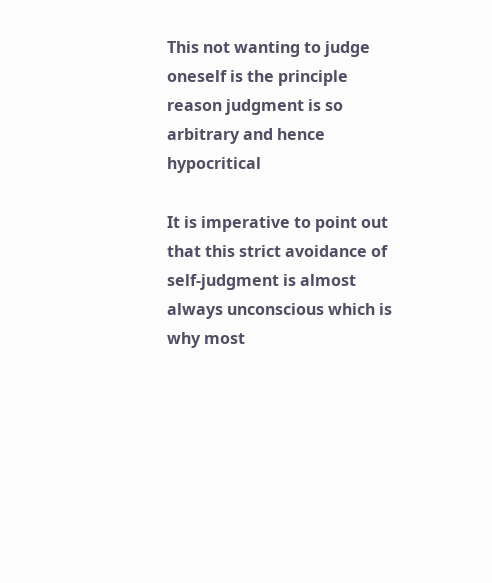This not wanting to judge oneself is the principle reason judgment is so arbitrary and hence hypocritical

It is imperative to point out that this strict avoidance of self-judgment is almost always unconscious which is why most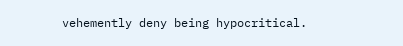vehemently deny being hypocritical.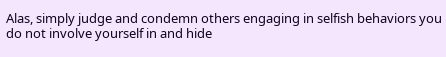Alas, simply judge and condemn others engaging in selfish behaviors you do not involve yourself in and hide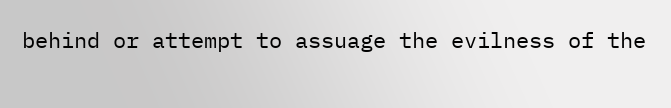behind or attempt to assuage the evilness of the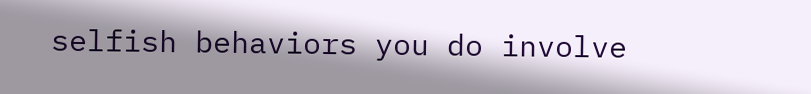selfish behaviors you do involve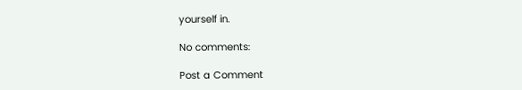yourself in.

No comments:

Post a Comment